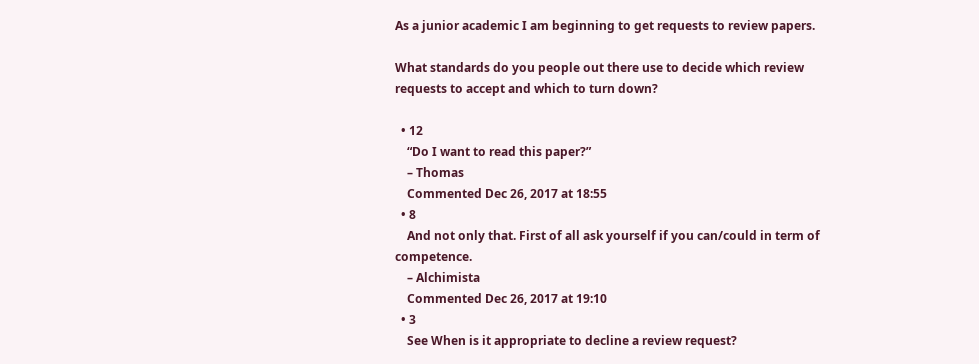As a junior academic I am beginning to get requests to review papers.

What standards do you people out there use to decide which review requests to accept and which to turn down?

  • 12
    “Do I want to read this paper?”
    – Thomas
    Commented Dec 26, 2017 at 18:55
  • 8
    And not only that. First of all ask yourself if you can/could in term of competence.
    – Alchimista
    Commented Dec 26, 2017 at 19:10
  • 3
    See When is it appropriate to decline a review request?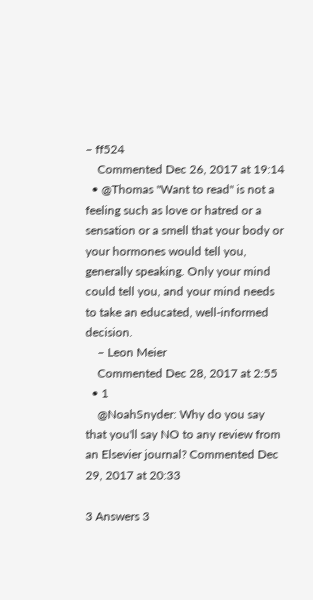– ff524
    Commented Dec 26, 2017 at 19:14
  • @Thomas "Want to read" is not a feeling such as love or hatred or a sensation or a smell that your body or your hormones would tell you, generally speaking. Only your mind could tell you, and your mind needs to take an educated, well-informed decision.
    – Leon Meier
    Commented Dec 28, 2017 at 2:55
  • 1
    @NoahSnyder: Why do you say that you'll say NO to any review from an Elsevier journal? Commented Dec 29, 2017 at 20:33

3 Answers 3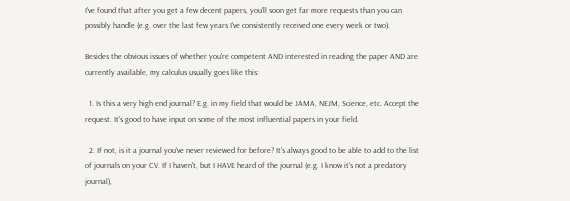I've found that after you get a few decent papers, you'll soon get far more requests than you can possibly handle (e.g. over the last few years I've consistently received one every week or two).

Besides the obvious issues of whether you're competent AND interested in reading the paper AND are currently available, my calculus usually goes like this:

  1. Is this a very high end journal? E.g. in my field that would be JAMA, NEJM, Science, etc. Accept the request. It's good to have input on some of the most influential papers in your field.

  2. If not, is it a journal you've never reviewed for before? It's always good to be able to add to the list of journals on your CV. If I haven't, but I HAVE heard of the journal (e.g. I know it's not a predatory journal),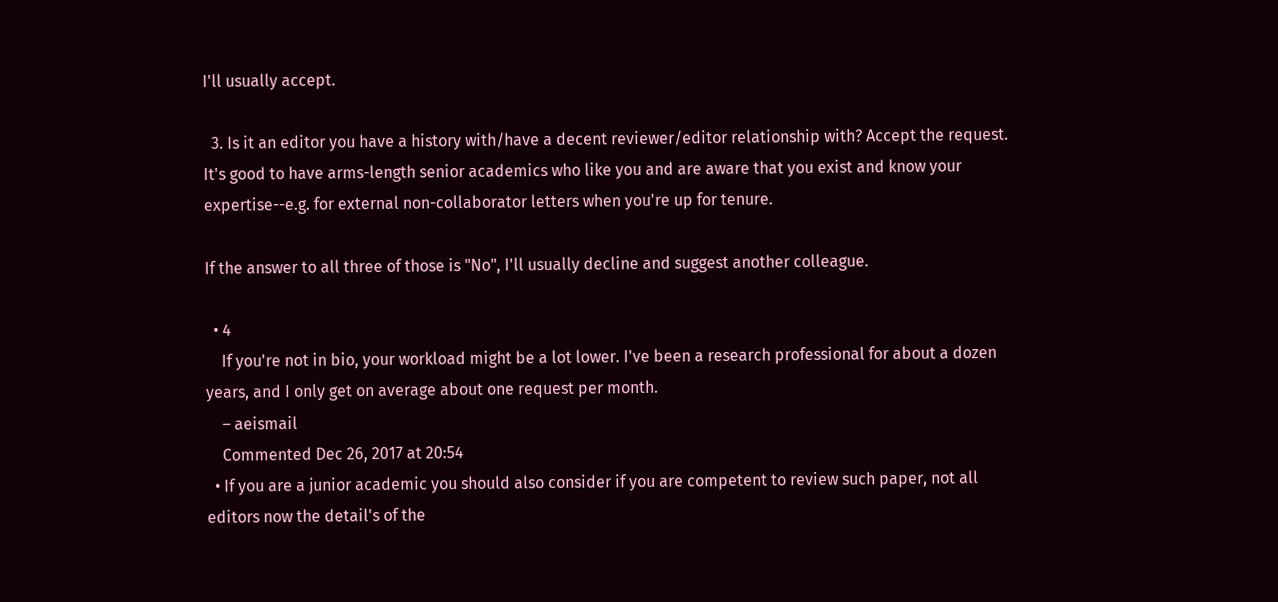I'll usually accept.

  3. Is it an editor you have a history with/have a decent reviewer/editor relationship with? Accept the request. It's good to have arms-length senior academics who like you and are aware that you exist and know your expertise--e.g. for external non-collaborator letters when you're up for tenure.

If the answer to all three of those is "No", I'll usually decline and suggest another colleague.

  • 4
    If you're not in bio, your workload might be a lot lower. I've been a research professional for about a dozen years, and I only get on average about one request per month.
    – aeismail
    Commented Dec 26, 2017 at 20:54
  • If you are a junior academic you should also consider if you are competent to review such paper, not all editors now the detail's of the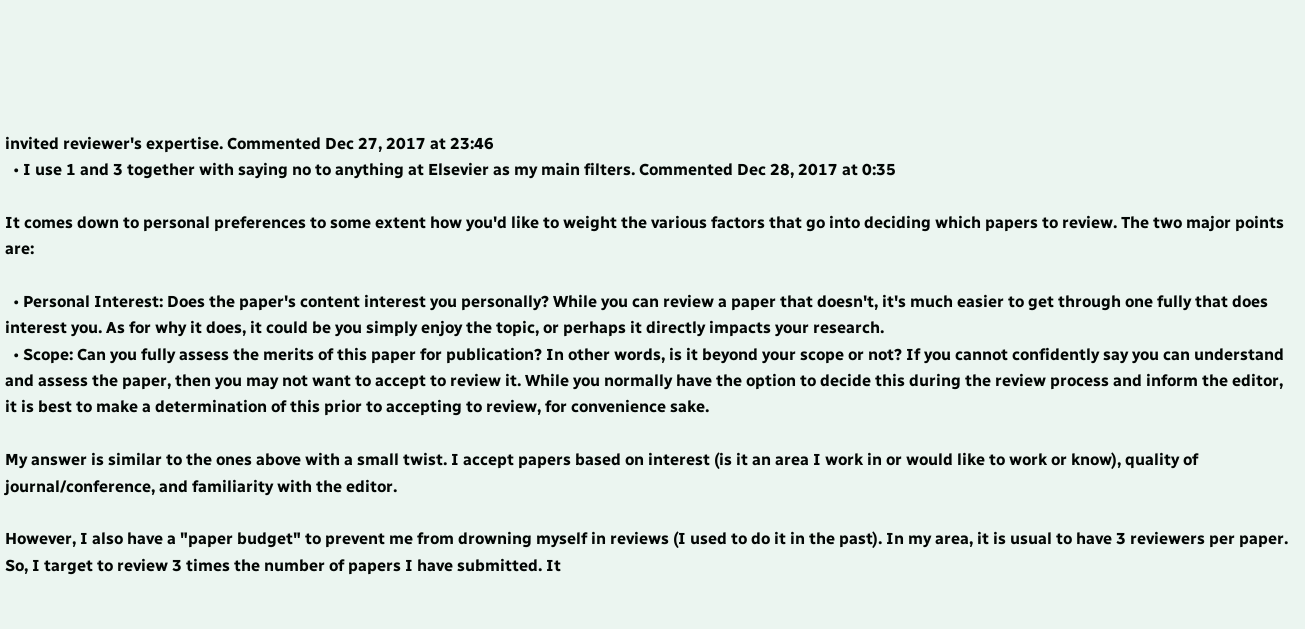invited reviewer's expertise. Commented Dec 27, 2017 at 23:46
  • I use 1 and 3 together with saying no to anything at Elsevier as my main filters. Commented Dec 28, 2017 at 0:35

It comes down to personal preferences to some extent how you'd like to weight the various factors that go into deciding which papers to review. The two major points are:

  • Personal Interest: Does the paper's content interest you personally? While you can review a paper that doesn't, it's much easier to get through one fully that does interest you. As for why it does, it could be you simply enjoy the topic, or perhaps it directly impacts your research.
  • Scope: Can you fully assess the merits of this paper for publication? In other words, is it beyond your scope or not? If you cannot confidently say you can understand and assess the paper, then you may not want to accept to review it. While you normally have the option to decide this during the review process and inform the editor, it is best to make a determination of this prior to accepting to review, for convenience sake.

My answer is similar to the ones above with a small twist. I accept papers based on interest (is it an area I work in or would like to work or know), quality of journal/conference, and familiarity with the editor.

However, I also have a "paper budget" to prevent me from drowning myself in reviews (I used to do it in the past). In my area, it is usual to have 3 reviewers per paper. So, I target to review 3 times the number of papers I have submitted. It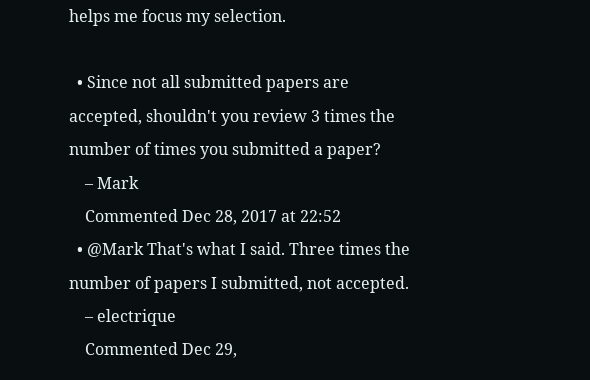helps me focus my selection.

  • Since not all submitted papers are accepted, shouldn't you review 3 times the number of times you submitted a paper?
    – Mark
    Commented Dec 28, 2017 at 22:52
  • @Mark That's what I said. Three times the number of papers I submitted, not accepted.
    – electrique
    Commented Dec 29,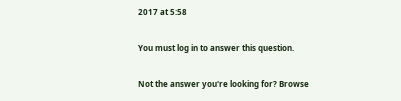2017 at 5:58

You must log in to answer this question.

Not the answer you're looking for? Browse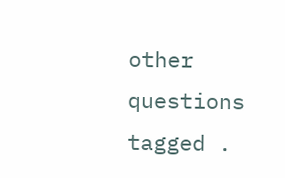other questions tagged .